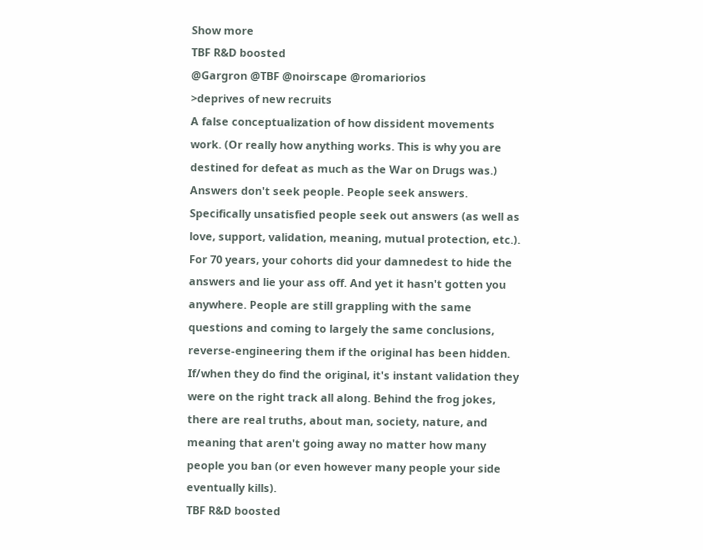Show more
TBF R&D boosted
@Gargron @TBF @noirscape @romariorios
>deprives of new recruits
A false conceptualization of how dissident movements work. (Or really how anything works. This is why you are destined for defeat as much as the War on Drugs was.) Answers don't seek people. People seek answers. Specifically unsatisfied people seek out answers (as well as love, support, validation, meaning, mutual protection, etc.). For 70 years, your cohorts did your damnedest to hide the answers and lie your ass off. And yet it hasn't gotten you anywhere. People are still grappling with the same questions and coming to largely the same conclusions, reverse-engineering them if the original has been hidden. If/when they do find the original, it's instant validation they were on the right track all along. Behind the frog jokes, there are real truths, about man, society, nature, and meaning that aren't going away no matter how many people you ban (or even however many people your side eventually kills).
TBF R&D boosted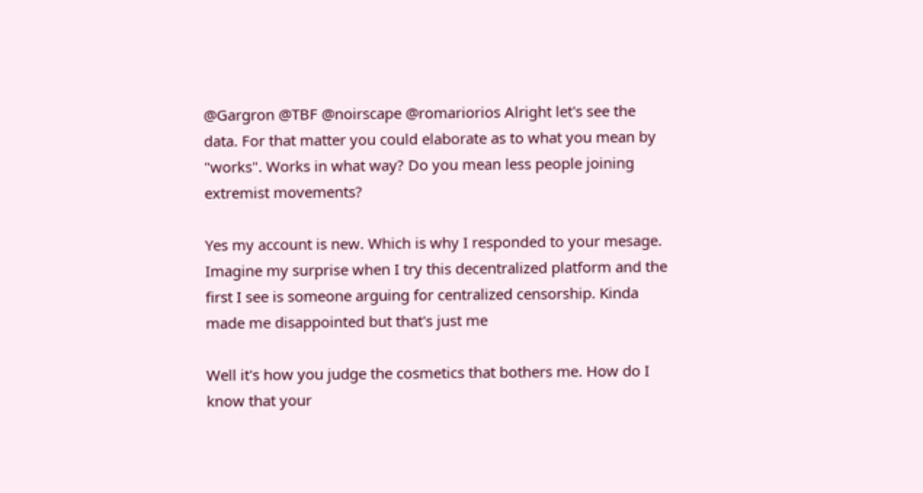@Gargron @TBF @noirscape @romariorios Alright let's see the data. For that matter you could elaborate as to what you mean by "works". Works in what way? Do you mean less people joining extremist movements?

Yes my account is new. Which is why I responded to your mesage. Imagine my surprise when I try this decentralized platform and the first I see is someone arguing for centralized censorship. Kinda made me disappointed but that's just me

Well it's how you judge the cosmetics that bothers me. How do I know that your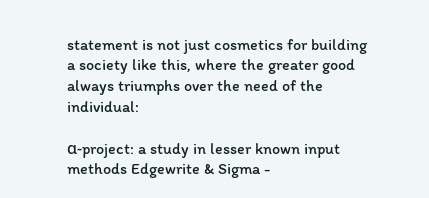statement is not just cosmetics for building a society like this, where the greater good always triumphs over the need of the individual:

α-project: a study in lesser known input methods Edgewrite & Sigma -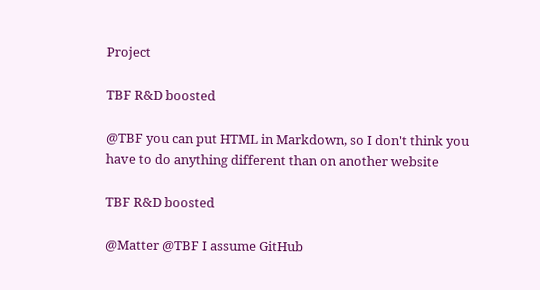Project

TBF R&D boosted

@TBF you can put HTML in Markdown, so I don't think you have to do anything different than on another website

TBF R&D boosted

@Matter @TBF I assume GitHub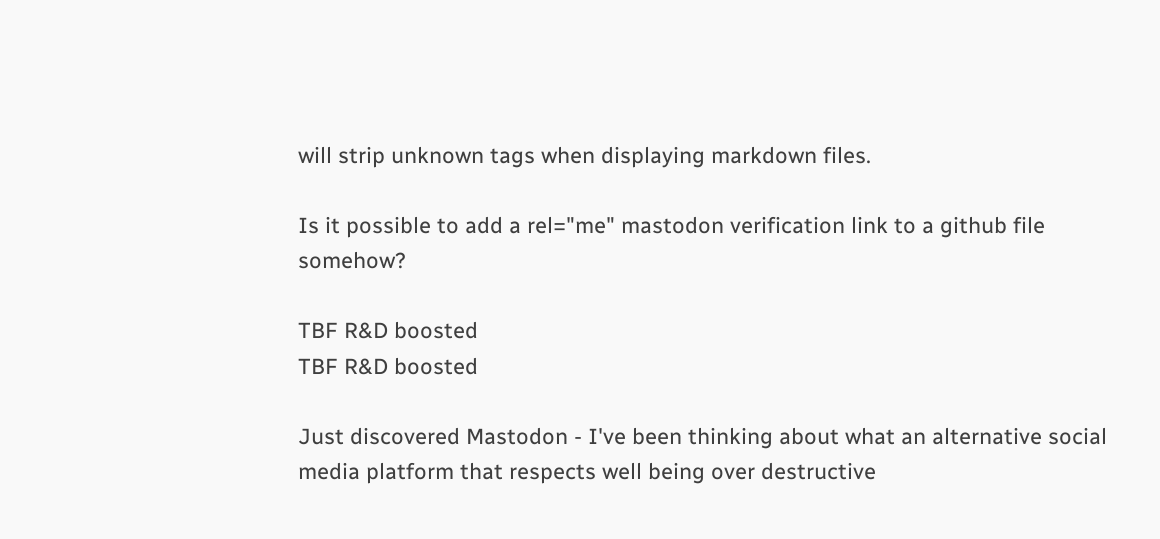will strip unknown tags when displaying markdown files.

Is it possible to add a rel="me" mastodon verification link to a github file somehow?

TBF R&D boosted
TBF R&D boosted

Just discovered Mastodon - I've been thinking about what an alternative social media platform that respects well being over destructive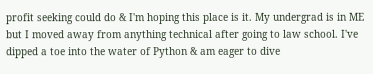profit seeking could do & I'm hoping this place is it. My undergrad is in ME but I moved away from anything technical after going to law school. I've dipped a toe into the water of Python & am eager to dive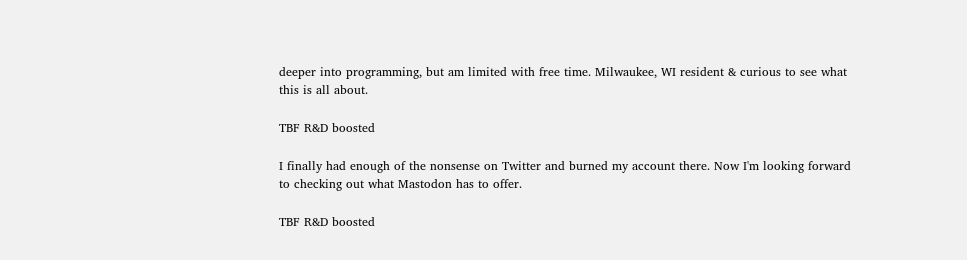deeper into programming, but am limited with free time. Milwaukee, WI resident & curious to see what this is all about.

TBF R&D boosted

I finally had enough of the nonsense on Twitter and burned my account there. Now I'm looking forward to checking out what Mastodon has to offer.

TBF R&D boosted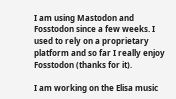I am using Mastodon and Fosstodon since a few weeks. I used to rely on a proprietary platform and so far I really enjoy Fosstodon (thanks for it).

I am working on the Elisa music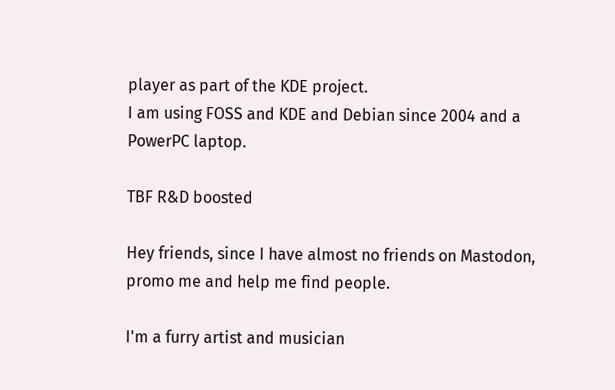player as part of the KDE project.
I am using FOSS and KDE and Debian since 2004 and a PowerPC laptop.

TBF R&D boosted

Hey friends, since I have almost no friends on Mastodon, promo me and help me find people.

I'm a furry artist and musician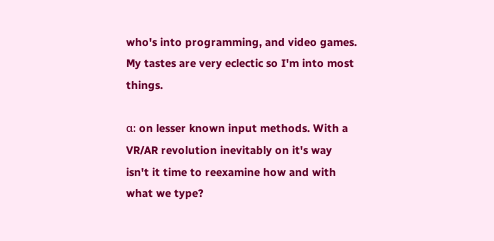who's into programming, and video games. My tastes are very eclectic so I'm into most things.

α: on lesser known input methods. With a VR/AR revolution inevitably on it's way isn't it time to reexamine how and with what we type?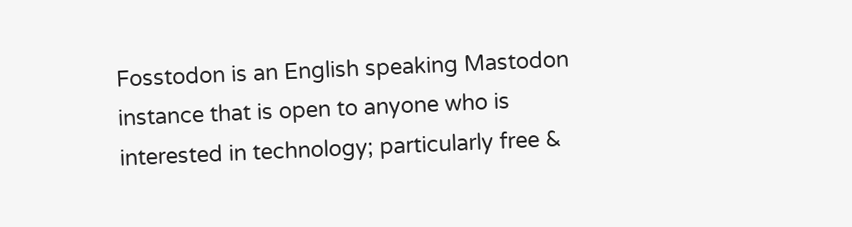Fosstodon is an English speaking Mastodon instance that is open to anyone who is interested in technology; particularly free &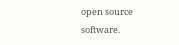open source software.